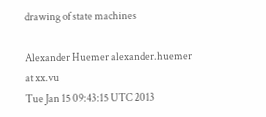drawing of state machines

Alexander Huemer alexander.huemer at xx.vu
Tue Jan 15 09:43:15 UTC 2013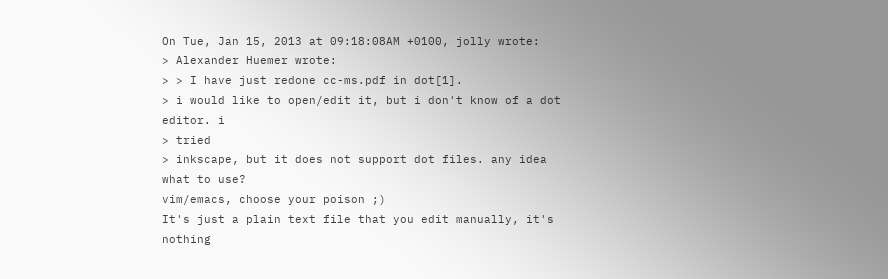On Tue, Jan 15, 2013 at 09:18:08AM +0100, jolly wrote:
> Alexander Huemer wrote:
> > I have just redone cc-ms.pdf in dot[1].
> i would like to open/edit it, but i don't know of a dot editor. i
> tried
> inkscape, but it does not support dot files. any idea what to use?
vim/emacs, choose your poison ;)
It's just a plain text file that you edit manually, it's nothing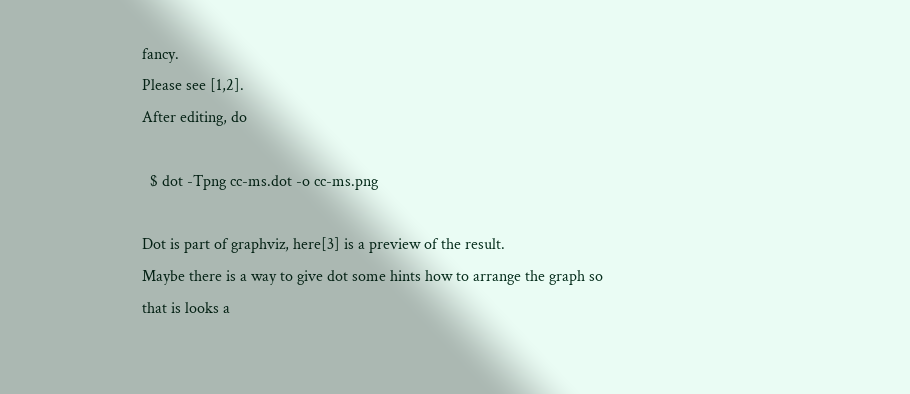fancy.
Please see [1,2].
After editing, do

  $ dot -Tpng cc-ms.dot -o cc-ms.png

Dot is part of graphviz, here[3] is a preview of the result.
Maybe there is a way to give dot some hints how to arrange the graph so
that is looks a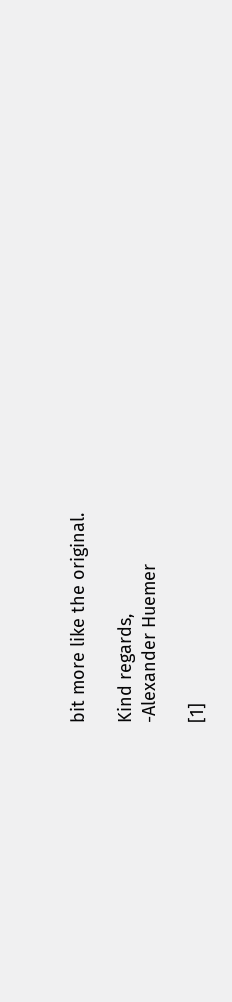bit more like the original.

Kind regards,
-Alexander Huemer

[1]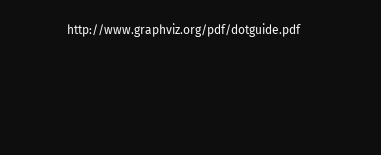http://www.graphviz.org/pdf/dotguide.pdf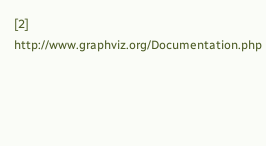[2] http://www.graphviz.org/Documentation.php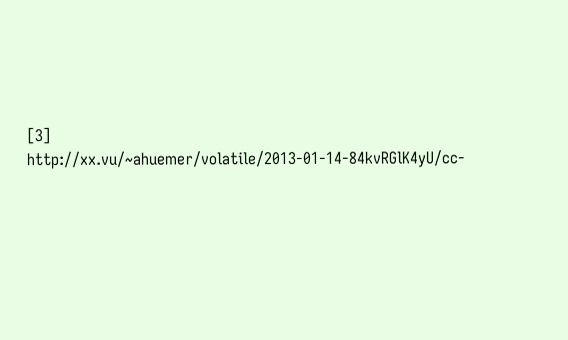[3] http://xx.vu/~ahuemer/volatile/2013-01-14-84kvRGlK4yU/cc-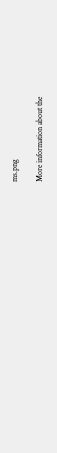ms.png

More information about the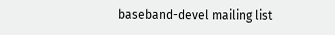baseband-devel mailing list